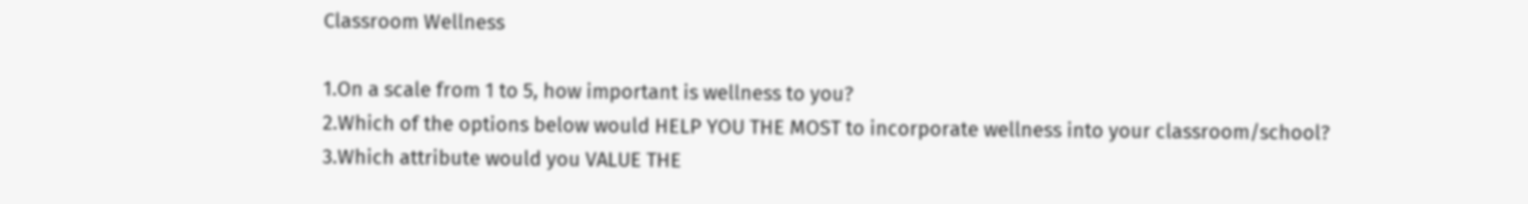Classroom Wellness

1.On a scale from 1 to 5, how important is wellness to you?
2.Which of the options below would HELP YOU THE MOST to incorporate wellness into your classroom/school?
3.Which attribute would you VALUE THE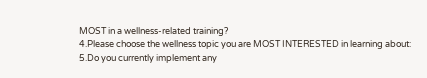MOST in a wellness-related training?
4.Please choose the wellness topic you are MOST INTERESTED in learning about:
5.Do you currently implement any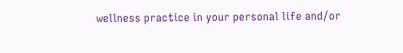wellness practice in your personal life and/or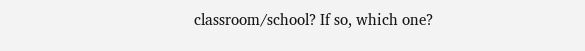classroom/school? If so, which one?